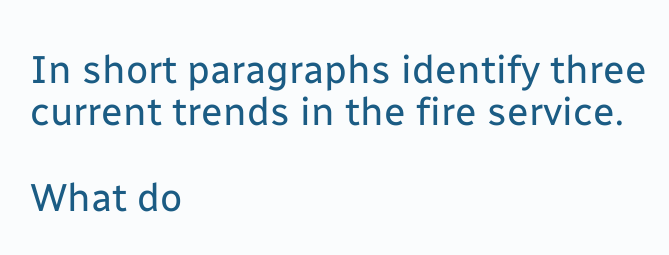In short paragraphs identify three current trends in the fire service.

What do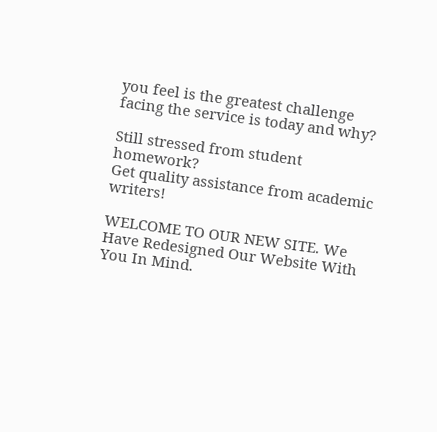you feel is the greatest challenge facing the service is today and why?

Still stressed from student homework?
Get quality assistance from academic writers!

WELCOME TO OUR NEW SITE. We Have Redesigned Our Website With You In Mind.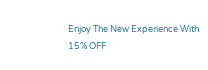Enjoy The New Experience With 15% OFF